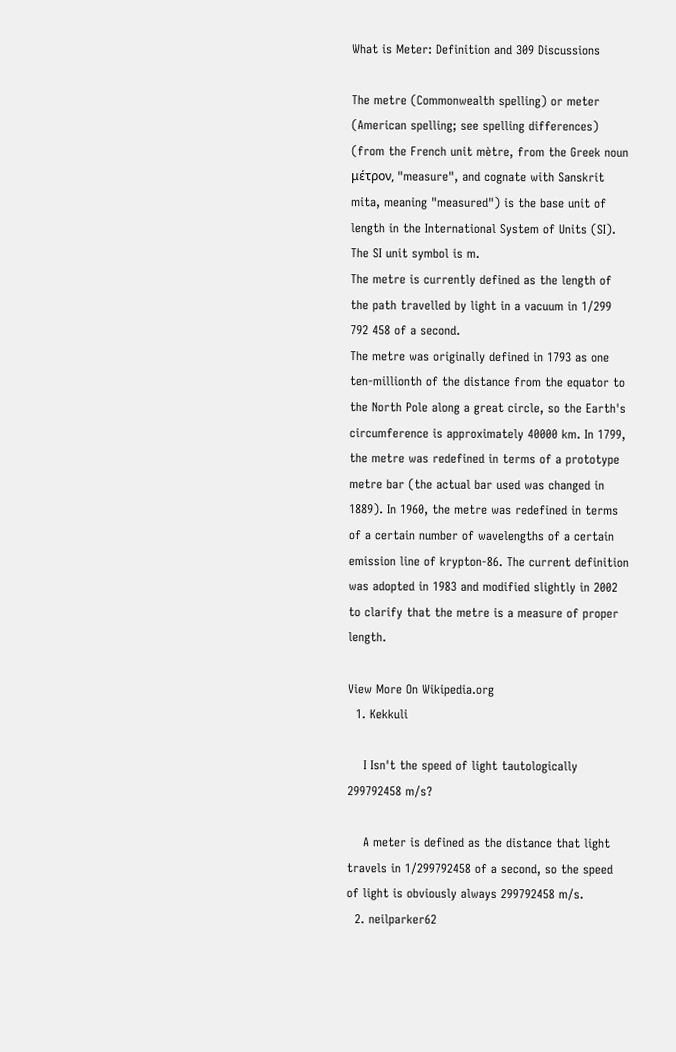What is Meter: Definition and 309 Discussions

The metre (Commonwealth spelling) or meter (American spelling; see spelling differences) (from the French unit mètre, from the Greek noun μέτρον, "measure", and cognate with Sanskrit mita, meaning "measured") is the base unit of length in the International System of Units (SI). The SI unit symbol is m.
The metre is currently defined as the length of the path travelled by light in a vacuum in 1/299 792 458 of a second.
The metre was originally defined in 1793 as one ten-millionth of the distance from the equator to the North Pole along a great circle, so the Earth's circumference is approximately 40000 km. In 1799, the metre was redefined in terms of a prototype metre bar (the actual bar used was changed in 1889). In 1960, the metre was redefined in terms of a certain number of wavelengths of a certain emission line of krypton-86. The current definition was adopted in 1983 and modified slightly in 2002 to clarify that the metre is a measure of proper length.

View More On Wikipedia.org
  1. Kekkuli

    I Isn't the speed of light tautologically 299792458 m/s?

    A meter is defined as the distance that light travels in 1/299792458 of a second, so the speed of light is obviously always 299792458 m/s.
  2. neilparker62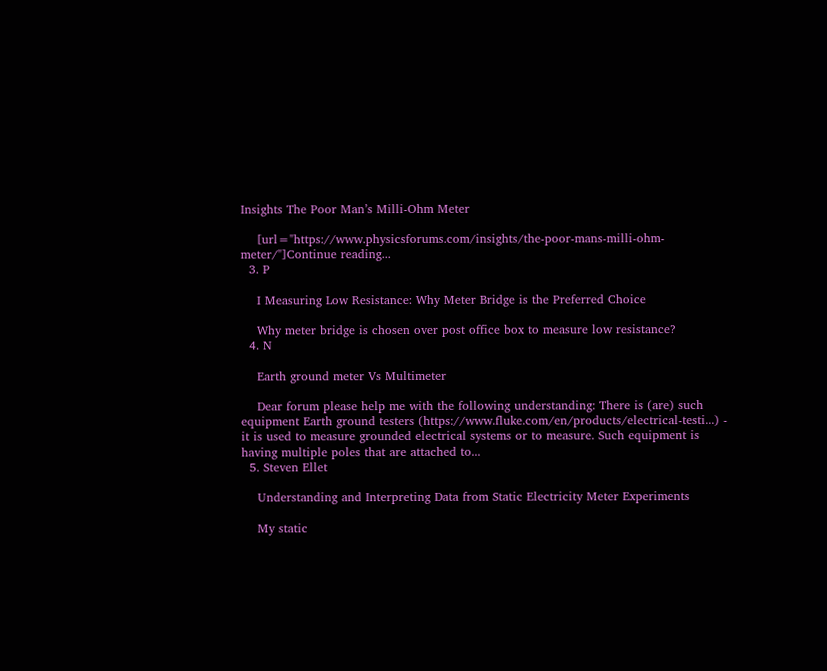Insights The Poor Man’s Milli-Ohm Meter

    [url="https://www.physicsforums.com/insights/the-poor-mans-milli-ohm-meter/"]Continue reading...
  3. P

    I Measuring Low Resistance: Why Meter Bridge is the Preferred Choice

    Why meter bridge is chosen over post office box to measure low resistance?
  4. N

    Earth ground meter Vs Multimeter

    Dear forum please help me with the following understanding: There is (are) such equipment Earth ground testers (https://www.fluke.com/en/products/electrical-testi...) - it is used to measure grounded electrical systems or to measure. Such equipment is having multiple poles that are attached to...
  5. Steven Ellet

    Understanding and Interpreting Data from Static Electricity Meter Experiments

    My static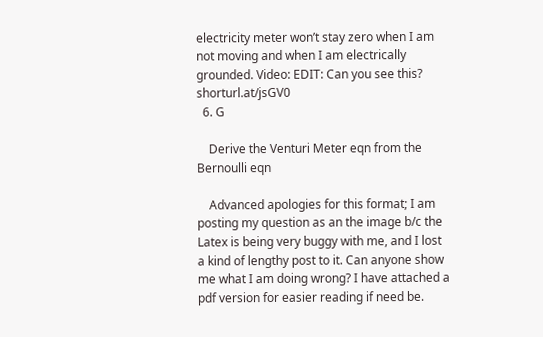electricity meter won’t stay zero when I am not moving and when I am electrically grounded. Video: EDIT: Can you see this? shorturl.at/jsGV0
  6. G

    Derive the Venturi Meter eqn from the Bernoulli eqn

    Advanced apologies for this format; I am posting my question as an the image b/c the Latex is being very buggy with me, and I lost a kind of lengthy post to it. Can anyone show me what I am doing wrong? I have attached a pdf version for easier reading if need be.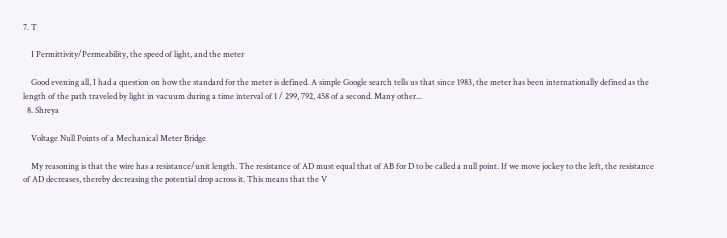7. T

    I Permittivity/Permeability, the speed of light, and the meter

    Good evening all, I had a question on how the standard for the meter is defined. A simple Google search tells us that since 1983, the meter has been internationally defined as the length of the path traveled by light in vacuum during a time interval of 1 / 299, 792, 458 of a second. Many other...
  8. Shreya

    Voltage Null Points of a Mechanical Meter Bridge

    My reasoning is that the wire has a resistance/unit length. The resistance of AD must equal that of AB for D to be called a null point. If we move jockey to the left, the resistance of AD decreases, thereby decreasing the potential drop across it. This means that the V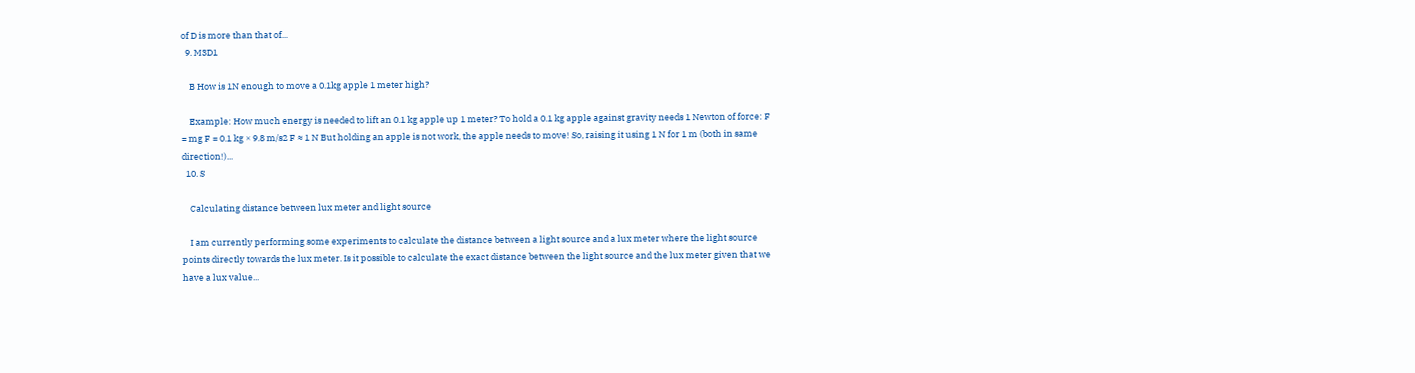of D is more than that of...
  9. M3D1

    B How is 1N enough to move a 0.1kg apple 1 meter high?

    Example: How much energy is needed to lift an 0.1 kg apple up 1 meter? To hold a 0.1 kg apple against gravity needs 1 Newton of force: F = mg F = 0.1 kg × 9.8 m/s2 F ≈ 1 N But holding an apple is not work, the apple needs to move! So, raising it using 1 N for 1 m (both in same direction!)...
  10. S

    Calculating distance between lux meter and light source

    I am currently performing some experiments to calculate the distance between a light source and a lux meter where the light source points directly towards the lux meter. Is it possible to calculate the exact distance between the light source and the lux meter given that we have a lux value...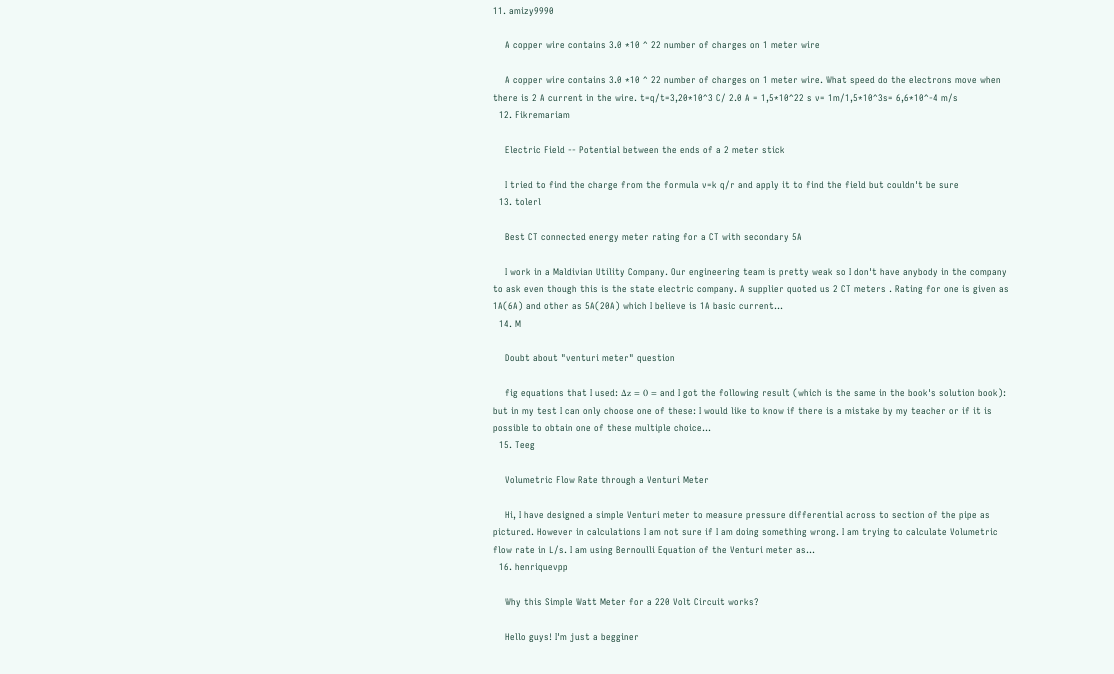11. amizy9990

    A copper wire contains 3.0 *10 ^ 22 number of charges on 1 meter wire

    A copper wire contains 3.0 *10 ^ 22 number of charges on 1 meter wire. What speed do the electrons move when there is 2 A current in the wire. t=q/t=3,20*10^3 C/ 2.0 A = 1,5*10^22 s v= 1m/1,5*10^3s= 6,6*10^-4 m/s
  12. Fikremariam

    Electric Field -- Potential between the ends of a 2 meter stick

    I tried to find the charge from the formula v=k q/r and apply it to find the field but couldn't be sure
  13. tolerl

    Best CT connected energy meter rating for a CT with secondary 5A

    I work in a Maldivian Utility Company. Our engineering team is pretty weak so I don't have anybody in the company to ask even though this is the state electric company. A supplier quoted us 2 CT meters . Rating for one is given as 1A(6A) and other as 5A(20A) which I believe is 1A basic current...
  14. M

    Doubt about "venturi meter" question

    fig equations that I used: Δz = 0 = and I got the following result (which is the same in the book's solution book): but in my test I can only choose one of these: I would like to know if there is a mistake by my teacher or if it is possible to obtain one of these multiple choice...
  15. Teeg

    Volumetric Flow Rate through a Venturi Meter

    Hi, I have designed a simple Venturi meter to measure pressure differential across to section of the pipe as pictured. However in calculations I am not sure if I am doing something wrong. I am trying to calculate Volumetric flow rate in L/s. I am using Bernoulli Equation of the Venturi meter as...
  16. henriquevpp

    Why this Simple Watt Meter for a 220 Volt Circuit works?

    Hello guys! I'm just a begginer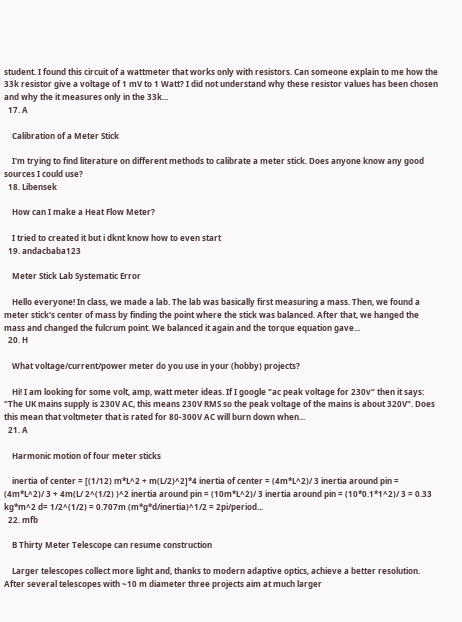student. I found this circuit of a wattmeter that works only with resistors. Can someone explain to me how the 33k resistor give a voltage of 1 mV to 1 Watt? I did not understand why these resistor values has been chosen and why the it measures only in the 33k...
  17. A

    Calibration of a Meter Stick

    I'm trying to find literature on different methods to calibrate a meter stick. Does anyone know any good sources I could use?
  18. Libensek

    How can I make a Heat Flow Meter?

    I tried to created it but i dknt know how to even start
  19. andacbaba123

    Meter Stick Lab Systematic Error

    Hello everyone! In class, we made a lab. The lab was basically first measuring a mass. Then, we found a meter stick's center of mass by finding the point where the stick was balanced. After that, we hanged the mass and changed the fulcrum point. We balanced it again and the torque equation gave...
  20. H

    What voltage/current/power meter do you use in your (hobby) projects?

    Hi! I am looking for some volt, amp, watt meter ideas. If I google "ac peak voltage for 230v" then it says: "The UK mains supply is 230V AC, this means 230V RMS so the peak voltage of the mains is about 320V". Does this mean that voltmeter that is rated for 80-300V AC will burn down when...
  21. A

    Harmonic motion of four meter sticks

    inertia of center = [(1/12) m*L^2 + m(L/2)^2]*4 inertia of center = (4m*L^2)/ 3 inertia around pin = (4m*L^2)/ 3 + 4m(L/ 2^(1/2) )^2 inertia around pin = (10m*L^2)/ 3 inertia around pin = (10*0.1*1^2)/ 3 = 0.33 kg*m^2 d= 1/2^(1/2) = 0.707m (m*g*d/inertia)^1/2 = 2pi/period...
  22. mfb

    B Thirty Meter Telescope can resume construction

    Larger telescopes collect more light and, thanks to modern adaptive optics, achieve a better resolution. After several telescopes with ~10 m diameter three projects aim at much larger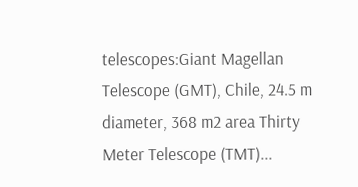telescopes:Giant Magellan Telescope (GMT), Chile, 24.5 m diameter, 368 m2 area Thirty Meter Telescope (TMT)...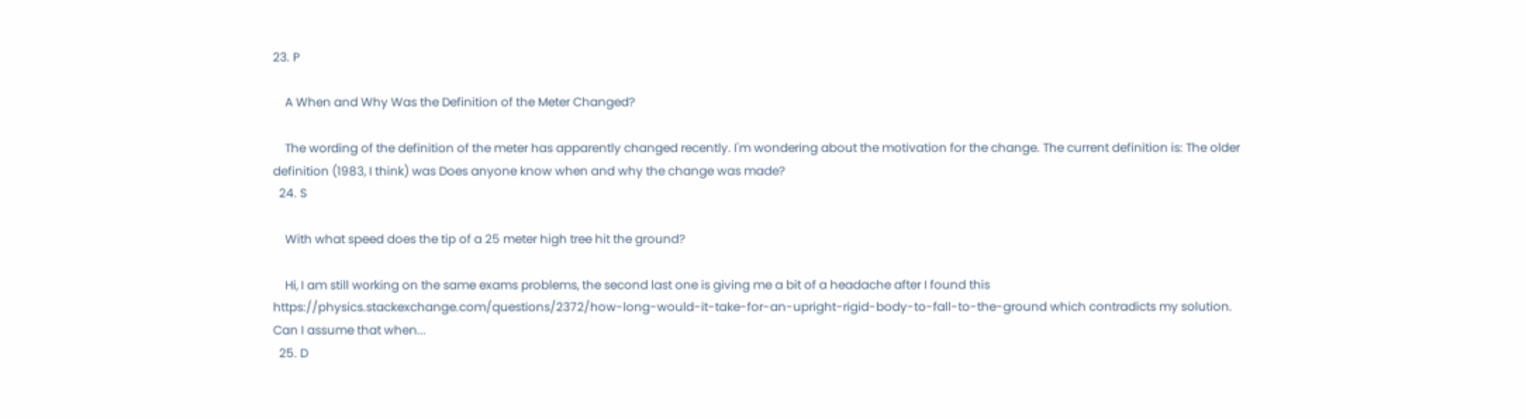23. P

    A When and Why Was the Definition of the Meter Changed?

    The wording of the definition of the meter has apparently changed recently. I'm wondering about the motivation for the change. The current definition is: The older definition (1983, I think) was Does anyone know when and why the change was made?
  24. S

    With what speed does the tip of a 25 meter high tree hit the ground?

    Hi, I am still working on the same exams problems, the second last one is giving me a bit of a headache after I found this https://physics.stackexchange.com/questions/2372/how-long-would-it-take-for-an-upright-rigid-body-to-fall-to-the-ground which contradicts my solution. Can I assume that when...
  25. D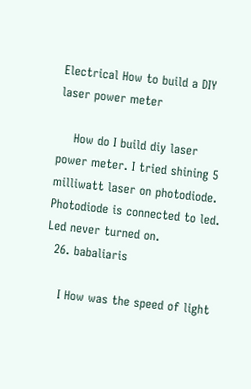Electrical How to build a DIY laser power meter

    How do I build diy laser power meter. I tried shining 5 milliwatt laser on photodiode. Photodiode is connected to led. Led never turned on.
  26. babaliaris

    I How was the speed of light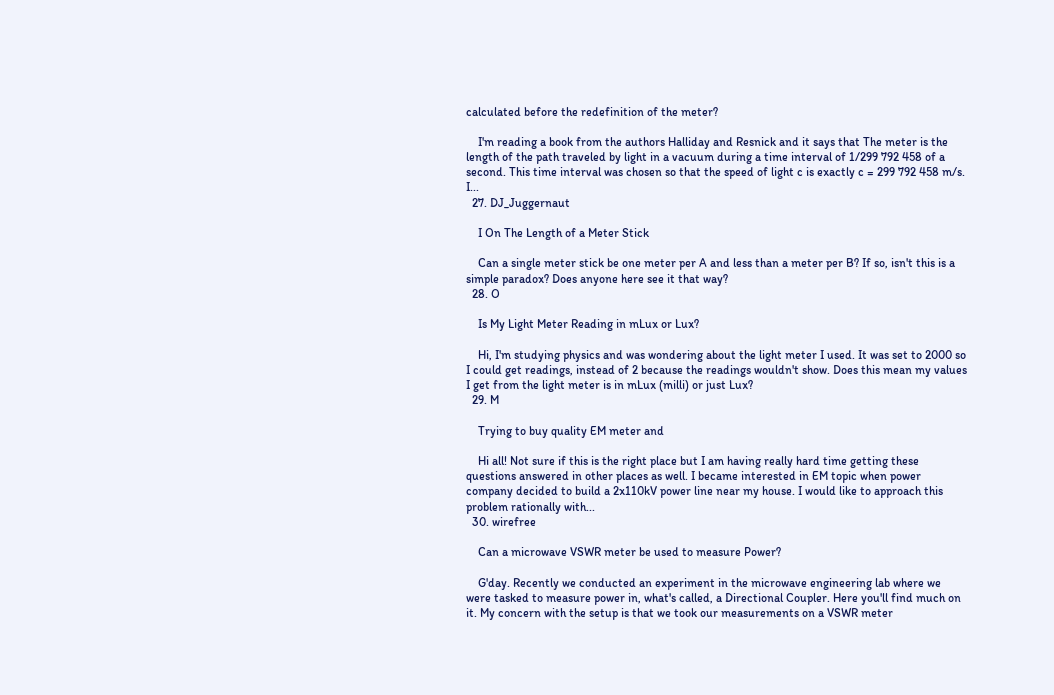calculated before the redefinition of the meter?

    I'm reading a book from the authors Halliday and Resnick and it says that The meter is the length of the path traveled by light in a vacuum during a time interval of 1/299 792 458 of a second. This time interval was chosen so that the speed of light c is exactly c = 299 792 458 m/s. I...
  27. DJ_Juggernaut

    I On The Length of a Meter Stick

    Can a single meter stick be one meter per A and less than a meter per B? If so, isn't this is a simple paradox? Does anyone here see it that way?
  28. O

    Is My Light Meter Reading in mLux or Lux?

    Hi, I'm studying physics and was wondering about the light meter I used. It was set to 2000 so I could get readings, instead of 2 because the readings wouldn't show. Does this mean my values I get from the light meter is in mLux (milli) or just Lux?
  29. M

    Trying to buy quality EM meter and

    Hi all! Not sure if this is the right place but I am having really hard time getting these questions answered in other places as well. I became interested in EM topic when power company decided to build a 2x110kV power line near my house. I would like to approach this problem rationally with...
  30. wirefree

    Can a microwave VSWR meter be used to measure Power?

    G'day. Recently we conducted an experiment in the microwave engineering lab where we were tasked to measure power in, what's called, a Directional Coupler. Here you'll find much on it. My concern with the setup is that we took our measurements on a VSWR meter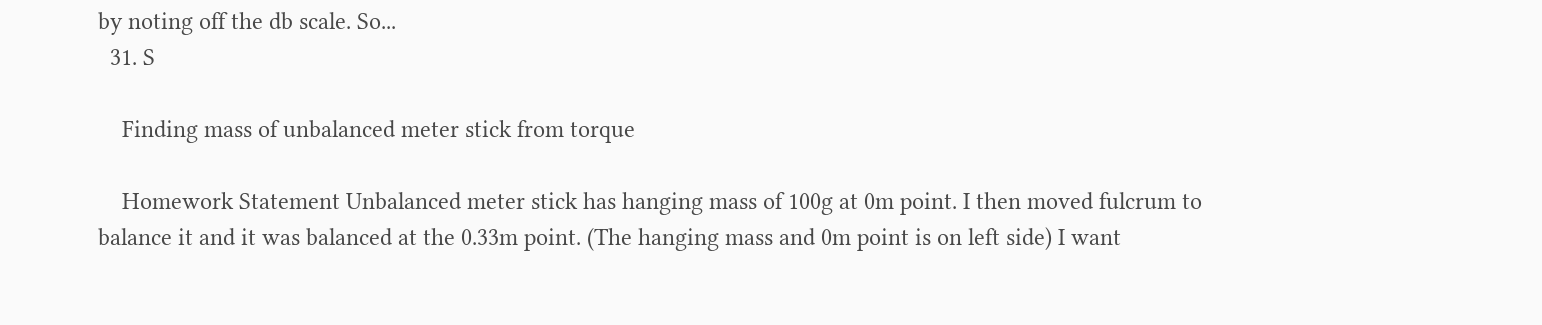by noting off the db scale. So...
  31. S

    Finding mass of unbalanced meter stick from torque

    Homework Statement Unbalanced meter stick has hanging mass of 100g at 0m point. I then moved fulcrum to balance it and it was balanced at the 0.33m point. (The hanging mass and 0m point is on left side) I want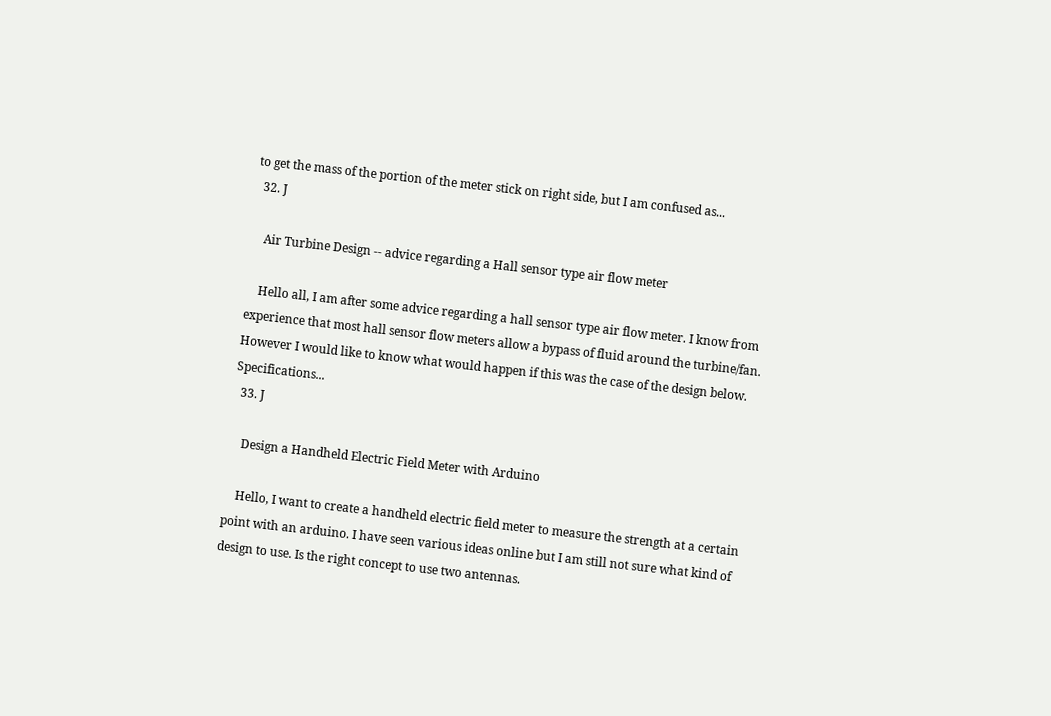to get the mass of the portion of the meter stick on right side, but I am confused as...
  32. J

    Air Turbine Design -- advice regarding a Hall sensor type air flow meter

    Hello all, I am after some advice regarding a hall sensor type air flow meter. I know from experience that most hall sensor flow meters allow a bypass of fluid around the turbine/fan. However I would like to know what would happen if this was the case of the design below. Specifications...
  33. J

    Design a Handheld Electric Field Meter with Arduino

    Hello, I want to create a handheld electric field meter to measure the strength at a certain point with an arduino. I have seen various ideas online but I am still not sure what kind of design to use. Is the right concept to use two antennas.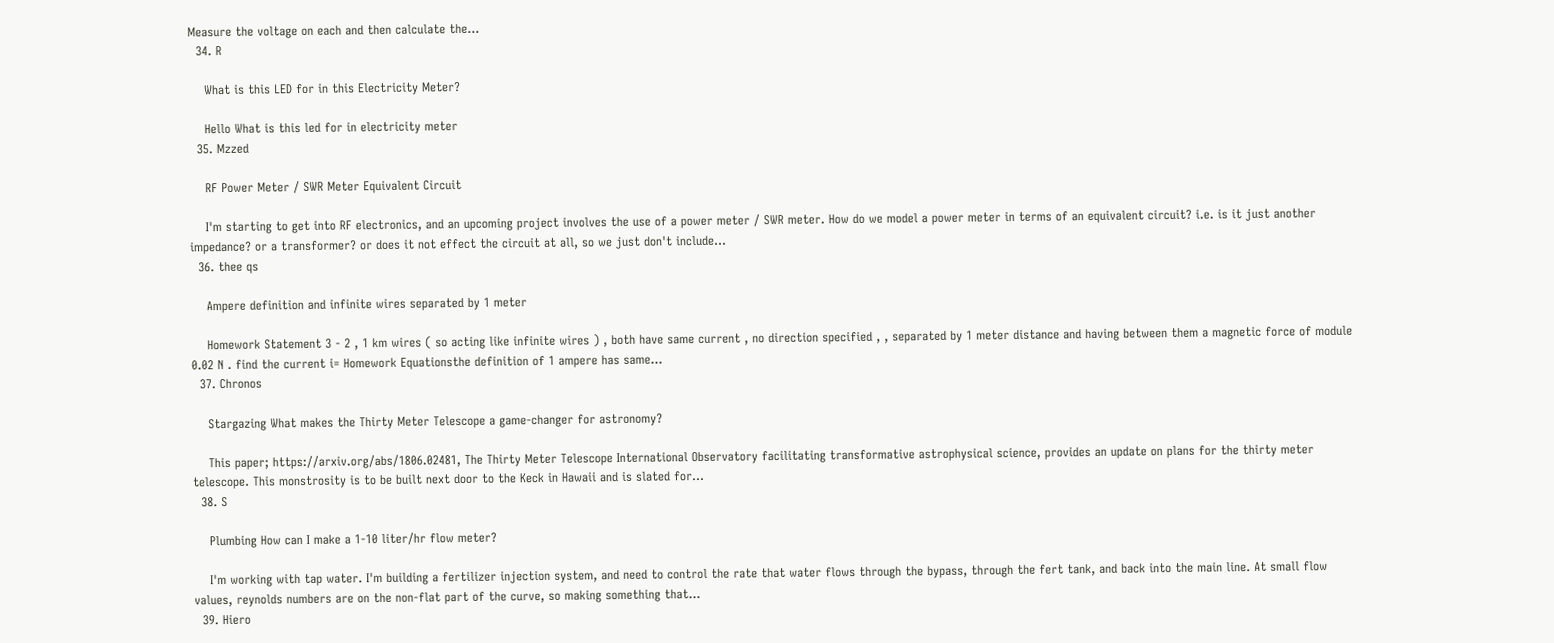Measure the voltage on each and then calculate the...
  34. R

    What is this LED for in this Electricity Meter?

    Hello What is this led for in electricity meter
  35. Mzzed

    RF Power Meter / SWR Meter Equivalent Circuit

    I'm starting to get into RF electronics, and an upcoming project involves the use of a power meter / SWR meter. How do we model a power meter in terms of an equivalent circuit? i.e. is it just another impedance? or a transformer? or does it not effect the circuit at all, so we just don't include...
  36. thee qs

    Ampere definition and infinite wires separated by 1 meter

    Homework Statement 3 - 2 , 1 km wires ( so acting like infinite wires ) , both have same current , no direction specified , , separated by 1 meter distance and having between them a magnetic force of module 0.02 N . find the current i= Homework Equationsthe definition of 1 ampere has same...
  37. Chronos

    Stargazing What makes the Thirty Meter Telescope a game-changer for astronomy?

    This paper; https://arxiv.org/abs/1806.02481, The Thirty Meter Telescope International Observatory facilitating transformative astrophysical science, provides an update on plans for the thirty meter telescope. This monstrosity is to be built next door to the Keck in Hawaii and is slated for...
  38. S

    Plumbing How can I make a 1-10 liter/hr flow meter?

    I'm working with tap water. I'm building a fertilizer injection system, and need to control the rate that water flows through the bypass, through the fert tank, and back into the main line. At small flow values, reynolds numbers are on the non-flat part of the curve, so making something that...
  39. Hiero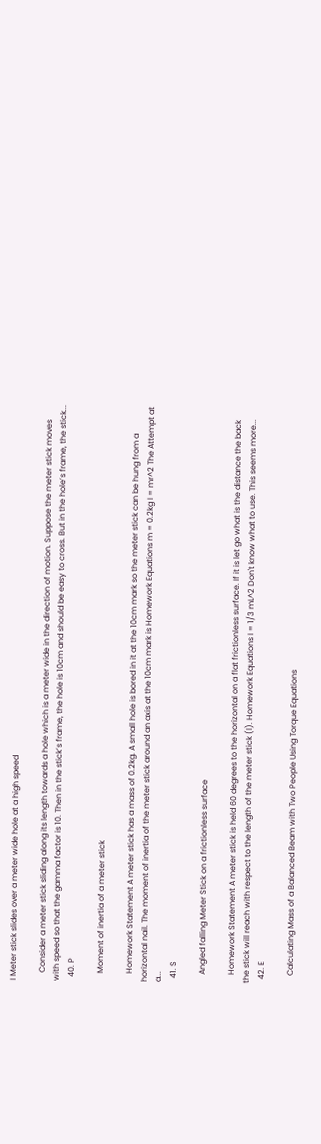I Meter stick slides over a meter wide hole at a high speed

    Consider a meter stick sliding along its length towards a hole which is a meter wide in the direction of motion. Suppose the meter stick moves with speed so that the gamma factor is 10. Then in the stick’s frame, the hole is 10cm and should be easy to cross. But in the hole’s frame, the stick...
  40. P

    Moment of inertia of a meter stick

    Homework Statement A meter stick has a mass of 0.2kg. A small hole is bored in it at the 10cm mark so the meter stick can be hung from a horizontal nail. The moment of inertia of the meter stick around an axis at the 10cm mark is Homework Equations m = 0.2kg I = mr^2 The Attempt at a...
  41. S

    Angled falling Meter Stick on a frictionless surface

    Homework Statement A meter stick is held 60 degrees to the horizontal on a flat frictionless surface. If it is let go what is the distance the back the stick will reach with respect to the length of the meter stick (l). Homework Equations I = 1/3 mL^2 Don't know what to use. This seems more...
  42. E

    Calculating Mass of a Balanced Beam with Two People Using Torque Equations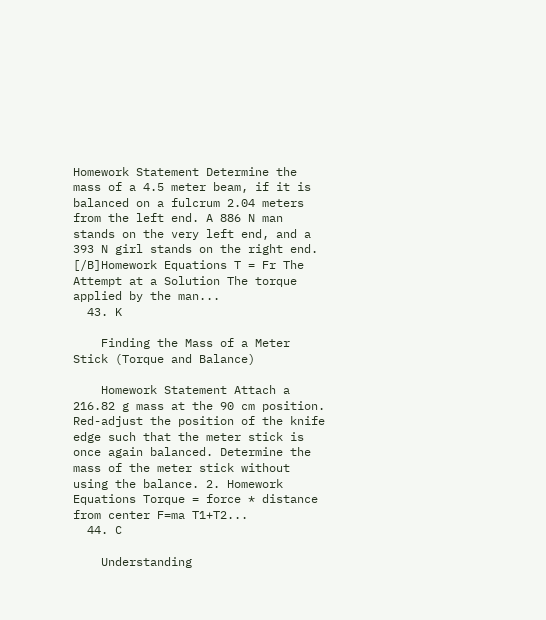Homework Statement Determine the mass of a 4.5 meter beam, if it is balanced on a fulcrum 2.04 meters from the left end. A 886 N man stands on the very left end, and a 393 N girl stands on the right end. [/B]Homework Equations T = Fr The Attempt at a Solution The torque applied by the man...
  43. K

    Finding the Mass of a Meter Stick (Torque and Balance)

    Homework Statement Attach a 216.82 g mass at the 90 cm position. Red-adjust the position of the knife edge such that the meter stick is once again balanced. Determine the mass of the meter stick without using the balance. 2. Homework Equations Torque = force * distance from center F=ma T1+T2...
  44. C

    Understanding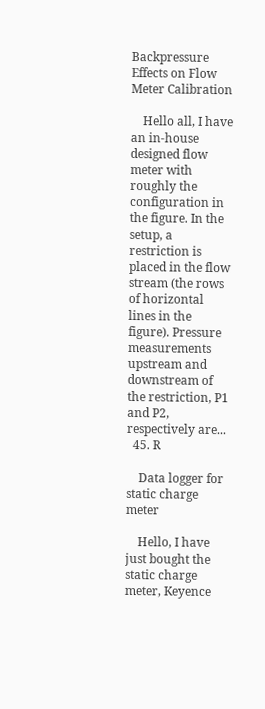Backpressure Effects on Flow Meter Calibration

    Hello all, I have an in-house designed flow meter with roughly the configuration in the figure. In the setup, a restriction is placed in the flow stream (the rows of horizontal lines in the figure). Pressure measurements upstream and downstream of the restriction, P1 and P2, respectively are...
  45. R

    Data logger for static charge meter

    Hello, I have just bought the static charge meter, Keyence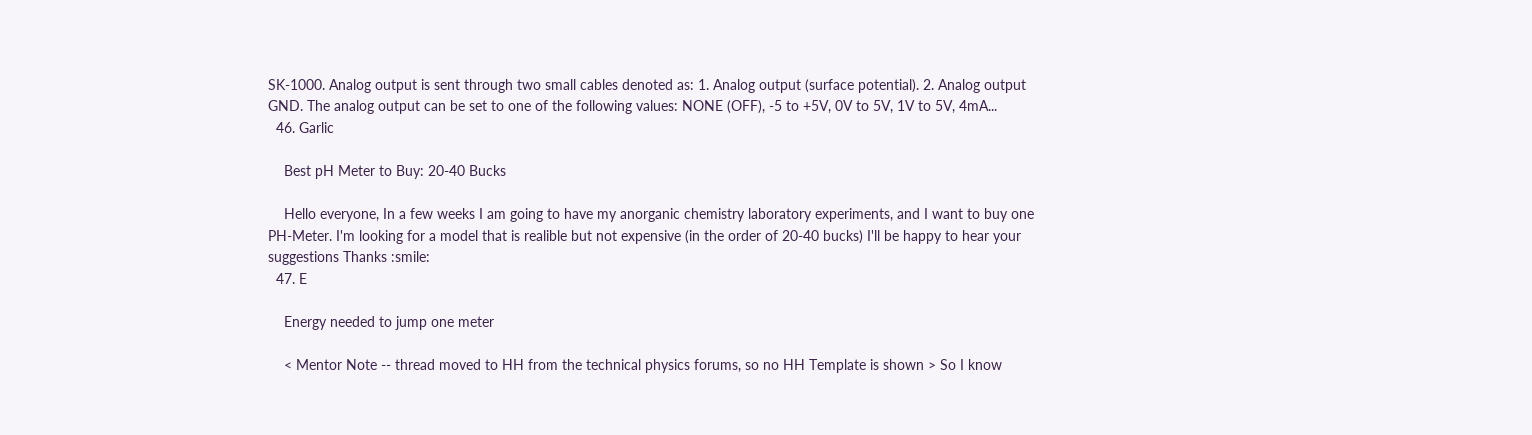SK-1000. Analog output is sent through two small cables denoted as: 1. Analog output (surface potential). 2. Analog output GND. The analog output can be set to one of the following values: NONE (OFF), -5 to +5V, 0V to 5V, 1V to 5V, 4mA...
  46. Garlic

    Best pH Meter to Buy: 20-40 Bucks

    Hello everyone, In a few weeks I am going to have my anorganic chemistry laboratory experiments, and I want to buy one PH-Meter. I'm looking for a model that is realible but not expensive (in the order of 20-40 bucks) I'll be happy to hear your suggestions Thanks :smile:
  47. E

    Energy needed to jump one meter

    < Mentor Note -- thread moved to HH from the technical physics forums, so no HH Template is shown > So I know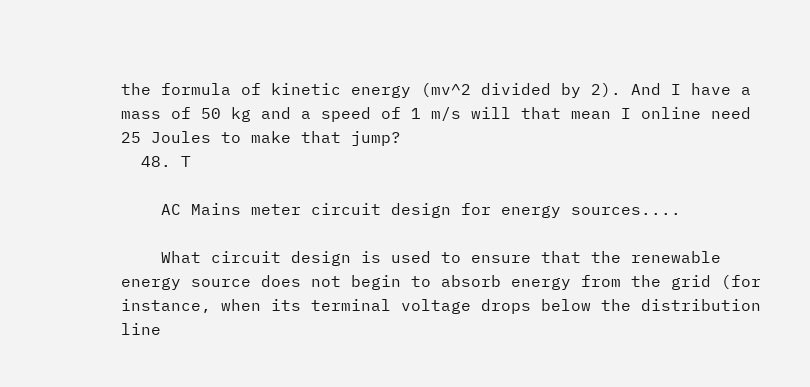the formula of kinetic energy (mv^2 divided by 2). And I have a mass of 50 kg and a speed of 1 m/s will that mean I online need 25 Joules to make that jump?
  48. T

    AC Mains meter circuit design for energy sources....

    What circuit design is used to ensure that the renewable energy source does not begin to absorb energy from the grid (for instance, when its terminal voltage drops below the distribution line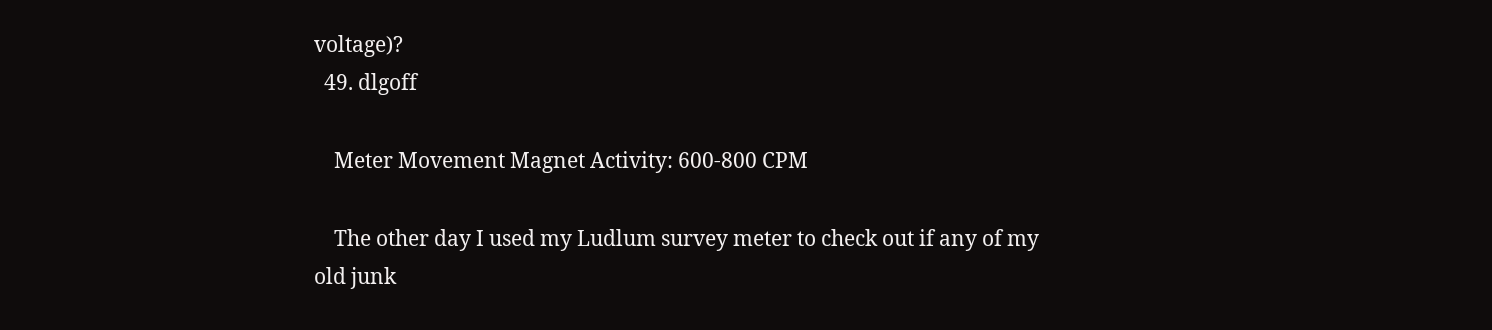voltage)?
  49. dlgoff

    Meter Movement Magnet Activity: 600-800 CPM

    The other day I used my Ludlum survey meter to check out if any of my old junk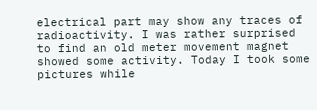electrical part may show any traces of radioactivity. I was rather surprised to find an old meter movement magnet showed some activity. Today I took some pictures while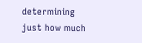determining just how much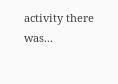activity there was...